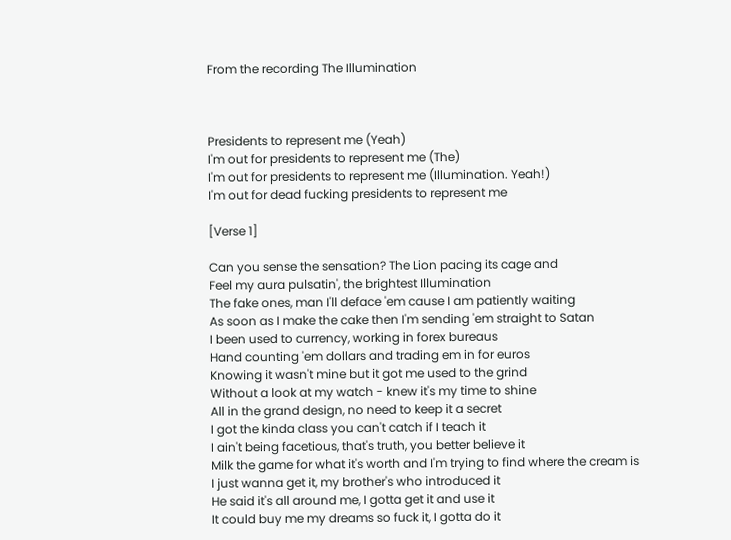From the recording The Illumination



Presidents to represent me (Yeah)
I'm out for presidents to represent me (The)
I'm out for presidents to represent me (Illumination. Yeah!)
I'm out for dead fucking presidents to represent me

[Verse 1]

Can you sense the sensation? The Lion pacing its cage and
Feel my aura pulsatin', the brightest Illumination
The fake ones, man I'll deface 'em cause I am patiently waiting
As soon as I make the cake then I'm sending 'em straight to Satan
I been used to currency, working in forex bureaus
Hand counting 'em dollars and trading em in for euros
Knowing it wasn't mine but it got me used to the grind
Without a look at my watch - knew it's my time to shine
All in the grand design, no need to keep it a secret
I got the kinda class you can't catch if I teach it
I ain't being facetious, that's truth, you better believe it
Milk the game for what it's worth and I'm trying to find where the cream is
I just wanna get it, my brother's who introduced it
He said it's all around me, I gotta get it and use it
It could buy me my dreams so fuck it, I gotta do it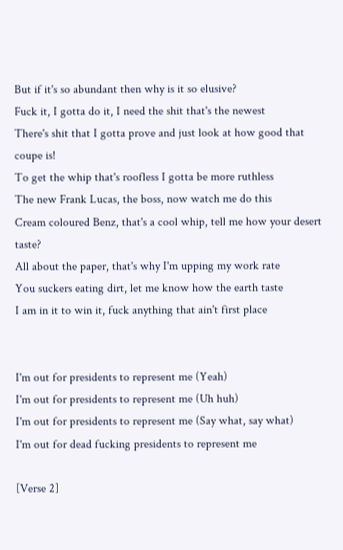But if it's so abundant then why is it so elusive?
Fuck it, I gotta do it, I need the shit that's the newest
There's shit that I gotta prove and just look at how good that coupe is!
To get the whip that's roofless I gotta be more ruthless
The new Frank Lucas, the boss, now watch me do this
Cream coloured Benz, that's a cool whip, tell me how your desert taste?
All about the paper, that's why I'm upping my work rate
You suckers eating dirt, let me know how the earth taste
I am in it to win it, fuck anything that ain't first place


I'm out for presidents to represent me (Yeah)
I'm out for presidents to represent me (Uh huh)
I'm out for presidents to represent me (Say what, say what)
I'm out for dead fucking presidents to represent me

[Verse 2]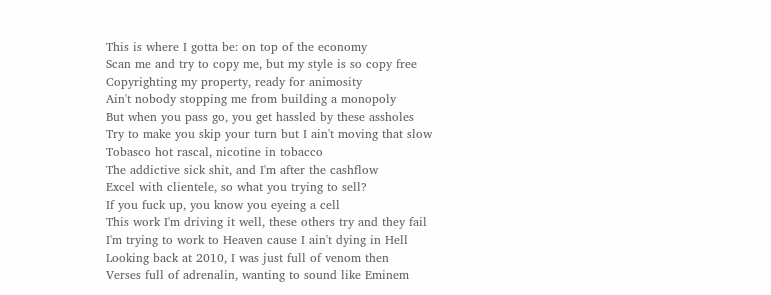This is where I gotta be: on top of the economy
Scan me and try to copy me, but my style is so copy free
Copyrighting my property, ready for animosity
Ain't nobody stopping me from building a monopoly
But when you pass go, you get hassled by these assholes
Try to make you skip your turn but I ain't moving that slow
Tobasco hot rascal, nicotine in tobacco
The addictive sick shit, and I'm after the cashflow
Excel with clientele, so what you trying to sell?
If you fuck up, you know you eyeing a cell
This work I'm driving it well, these others try and they fail
I'm trying to work to Heaven cause I ain't dying in Hell
Looking back at 2010, I was just full of venom then
Verses full of adrenalin, wanting to sound like Eminem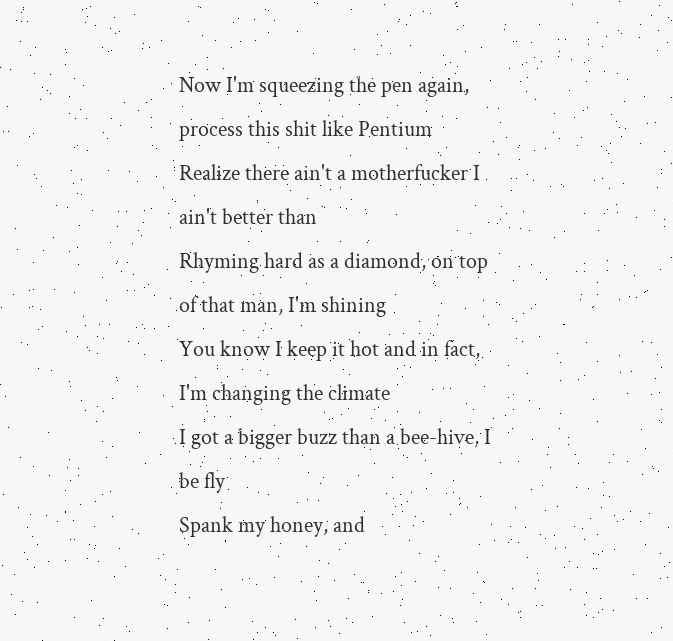Now I'm squeezing the pen again, process this shit like Pentium
Realize there ain't a motherfucker I ain't better than
Rhyming hard as a diamond, on top of that man, I'm shining
You know I keep it hot and in fact, I'm changing the climate
I got a bigger buzz than a bee-hive, I be fly
Spank my honey, and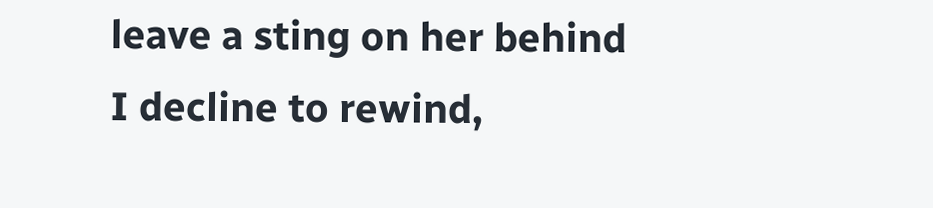leave a sting on her behind
I decline to rewind,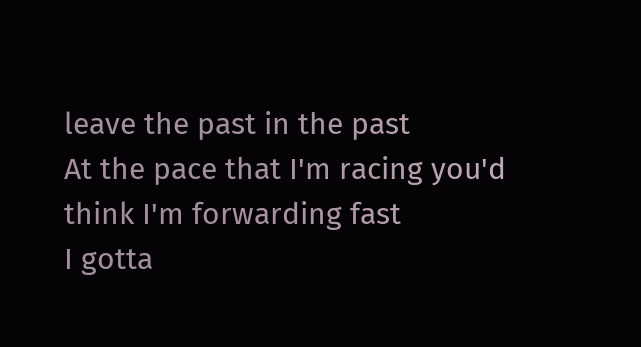leave the past in the past
At the pace that I'm racing you'd think I'm forwarding fast
I gotta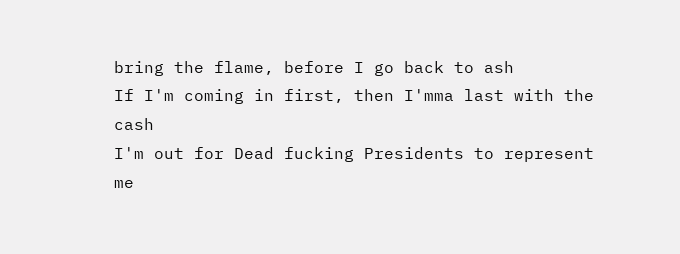bring the flame, before I go back to ash
If I'm coming in first, then I'mma last with the cash
I'm out for Dead fucking Presidents to represent me